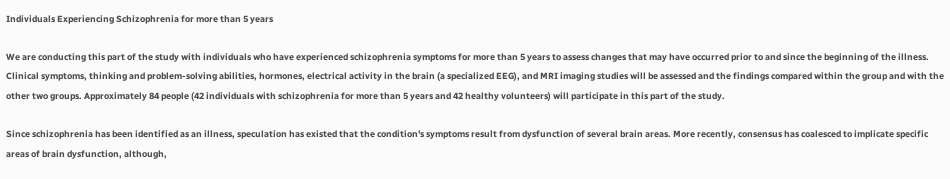Individuals Experiencing Schizophrenia for more than 5 years

We are conducting this part of the study with individuals who have experienced schizophrenia symptoms for more than 5 years to assess changes that may have occurred prior to and since the beginning of the illness. Clinical symptoms, thinking and problem-solving abilities, hormones, electrical activity in the brain (a specialized EEG), and MRI imaging studies will be assessed and the findings compared within the group and with the other two groups. Approximately 84 people (42 individuals with schizophrenia for more than 5 years and 42 healthy volunteers) will participate in this part of the study.

Since schizophrenia has been identified as an illness, speculation has existed that the condition's symptoms result from dysfunction of several brain areas. More recently, consensus has coalesced to implicate specific areas of brain dysfunction, although,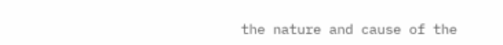the nature and cause of the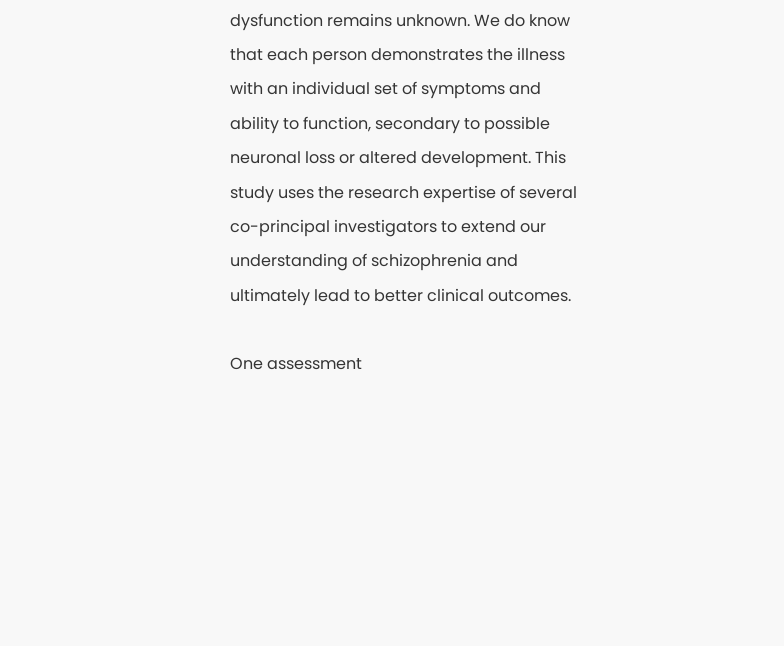dysfunction remains unknown. We do know that each person demonstrates the illness with an individual set of symptoms and ability to function, secondary to possible neuronal loss or altered development. This study uses the research expertise of several co-principal investigators to extend our understanding of schizophrenia and ultimately lead to better clinical outcomes.

One assessment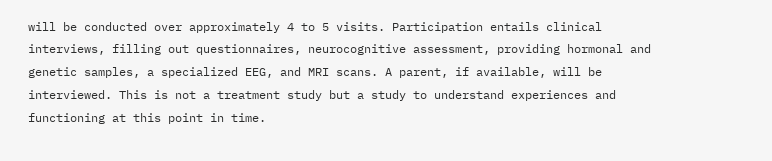will be conducted over approximately 4 to 5 visits. Participation entails clinical interviews, filling out questionnaires, neurocognitive assessment, providing hormonal and genetic samples, a specialized EEG, and MRI scans. A parent, if available, will be interviewed. This is not a treatment study but a study to understand experiences and functioning at this point in time.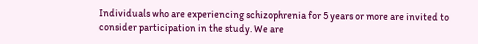Individuals who are experiencing schizophrenia for 5 years or more are invited to consider participation in the study. We are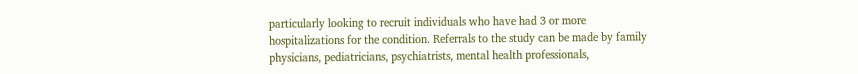particularly looking to recruit individuals who have had 3 or more hospitalizations for the condition. Referrals to the study can be made by family physicians, pediatricians, psychiatrists, mental health professionals,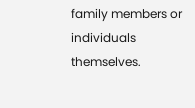family members or individuals themselves.